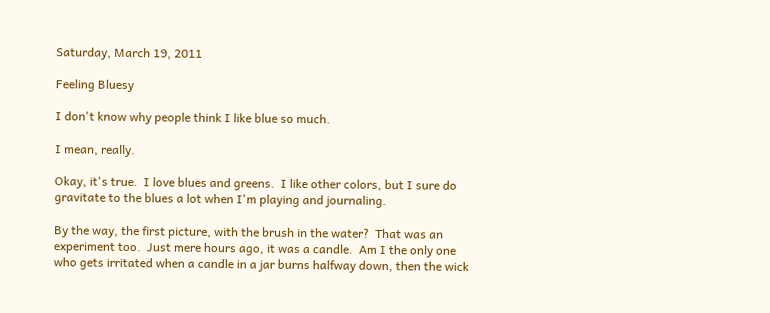Saturday, March 19, 2011

Feeling Bluesy

I don't know why people think I like blue so much.

I mean, really.

Okay, it's true.  I love blues and greens.  I like other colors, but I sure do gravitate to the blues a lot when I'm playing and journaling.

By the way, the first picture, with the brush in the water?  That was an experiment too.  Just mere hours ago, it was a candle.  Am I the only one who gets irritated when a candle in a jar burns halfway down, then the wick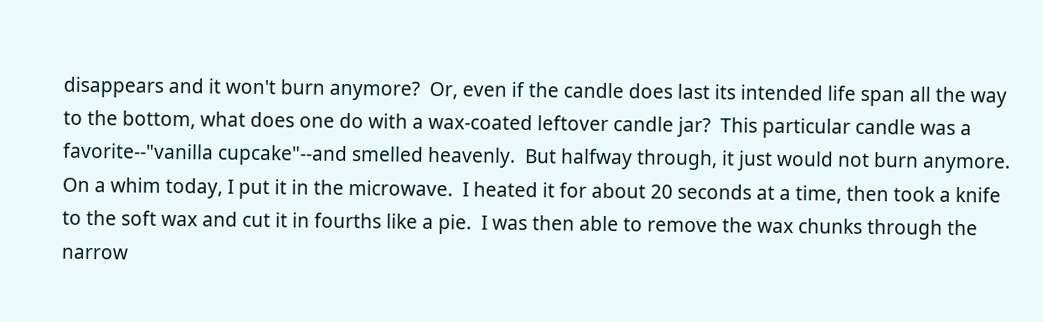disappears and it won't burn anymore?  Or, even if the candle does last its intended life span all the way to the bottom, what does one do with a wax-coated leftover candle jar?  This particular candle was a favorite--"vanilla cupcake"--and smelled heavenly.  But halfway through, it just would not burn anymore.  On a whim today, I put it in the microwave.  I heated it for about 20 seconds at a time, then took a knife to the soft wax and cut it in fourths like a pie.  I was then able to remove the wax chunks through the narrow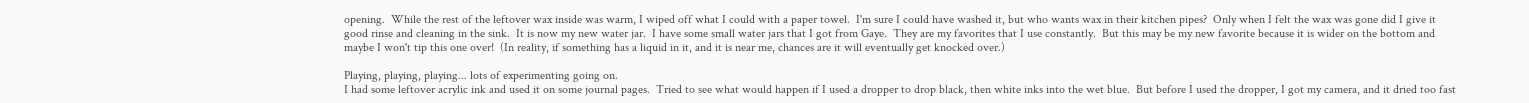opening.  While the rest of the leftover wax inside was warm, I wiped off what I could with a paper towel.  I'm sure I could have washed it, but who wants wax in their kitchen pipes?  Only when I felt the wax was gone did I give it good rinse and cleaning in the sink.  It is now my new water jar.  I have some small water jars that I got from Gaye.  They are my favorites that I use constantly.  But this may be my new favorite because it is wider on the bottom and maybe I won't tip this one over!  (In reality, if something has a liquid in it, and it is near me, chances are it will eventually get knocked over.)

Playing, playing, playing... lots of experimenting going on.
I had some leftover acrylic ink and used it on some journal pages.  Tried to see what would happen if I used a dropper to drop black, then white inks into the wet blue.  But before I used the dropper, I got my camera, and it dried too fast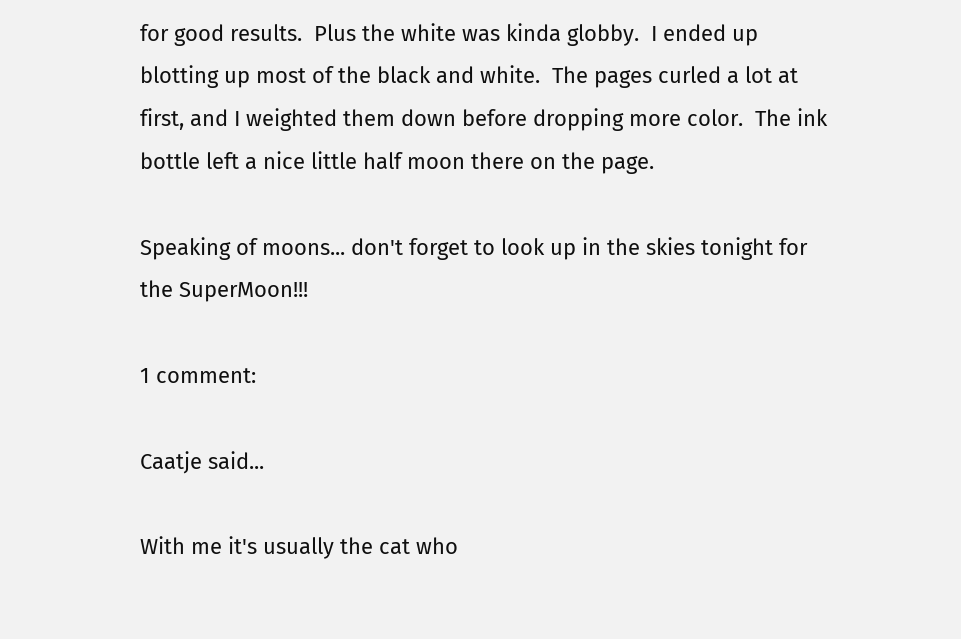for good results.  Plus the white was kinda globby.  I ended up blotting up most of the black and white.  The pages curled a lot at first, and I weighted them down before dropping more color.  The ink bottle left a nice little half moon there on the page.

Speaking of moons... don't forget to look up in the skies tonight for the SuperMoon!!!

1 comment:

Caatje said...

With me it's usually the cat who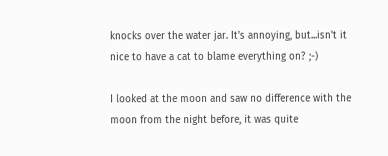knocks over the water jar. It's annoying, but...isn't it nice to have a cat to blame everything on? ;-)

I looked at the moon and saw no difference with the moon from the night before, it was quite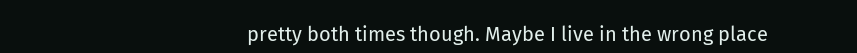pretty both times though. Maybe I live in the wrong place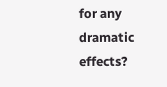for any dramatic effects?